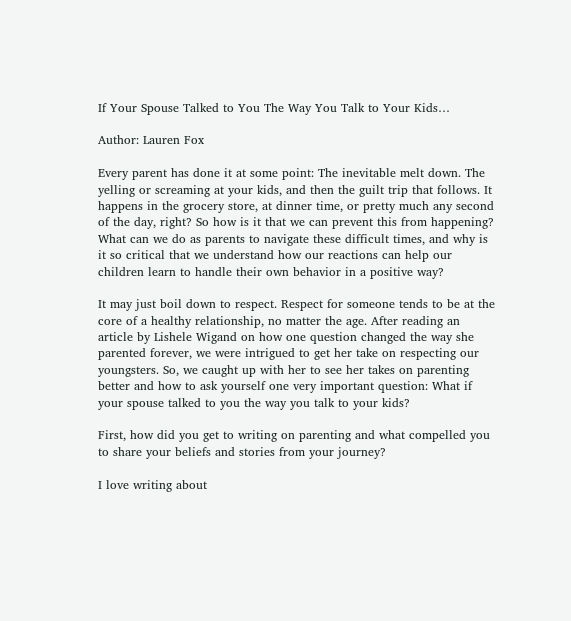If Your Spouse Talked to You The Way You Talk to Your Kids…

Author: Lauren Fox

Every parent has done it at some point: The inevitable melt down. The yelling or screaming at your kids, and then the guilt trip that follows. It happens in the grocery store, at dinner time, or pretty much any second of the day, right? So how is it that we can prevent this from happening? What can we do as parents to navigate these difficult times, and why is it so critical that we understand how our reactions can help our children learn to handle their own behavior in a positive way?

It may just boil down to respect. Respect for someone tends to be at the core of a healthy relationship, no matter the age. After reading an article by Lishele Wigand on how one question changed the way she parented forever, we were intrigued to get her take on respecting our youngsters. So, we caught up with her to see her takes on parenting better and how to ask yourself one very important question: What if your spouse talked to you the way you talk to your kids?

First, how did you get to writing on parenting and what compelled you to share your beliefs and stories from your journey?

I love writing about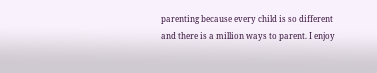parenting because every child is so different and there is a million ways to parent. I enjoy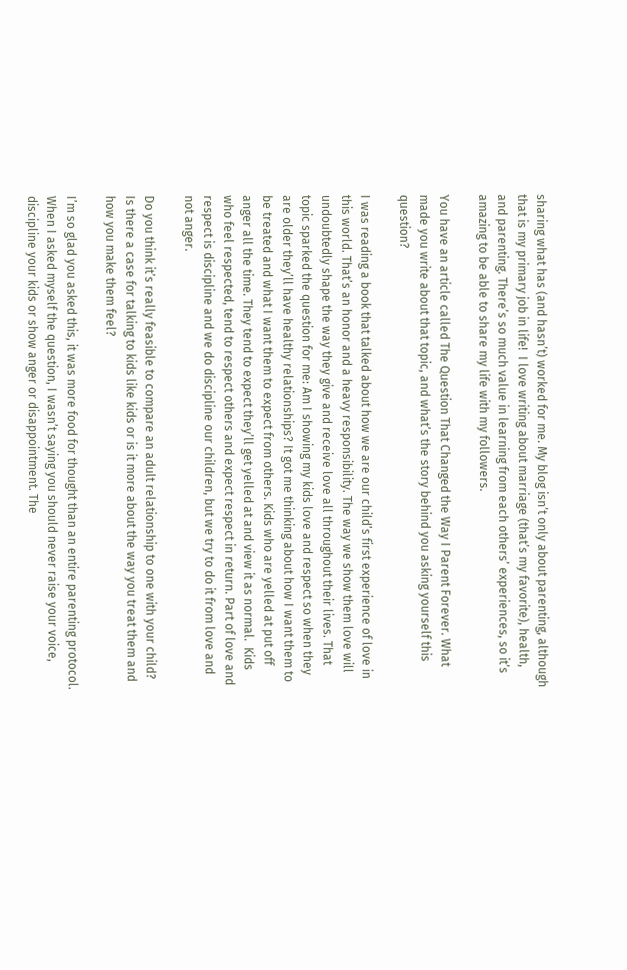sharing what has (and hasn’t) worked for me. My blog isn’t only about parenting, although that is my primary job in life!  I love writing about marriage (that’s my favorite), health, and parenting. There’s so much value in learning from each others’ experiences, so it’s amazing to be able to share my life with my followers.

You have an article called The Question That Changed the Way I Parent Forever. What made you write about that topic, and what’s the story behind you asking yourself this question?

I was reading a book that talked about how we are our child’s first experience of love in this world. That’s an honor and a heavy responsibility. The way we show them love will undoubtedly shape the way they give and receive love all throughout their lives. That topic sparked the question for me: Am I showing my kids love and respect so when they are older they’ll have healthy relationships? It got me thinking about how I want them to be treated and what I want them to expect from others. Kids who are yelled at put off anger all the time. They tend to expect they’ll get yelled at and view it as normal.  Kids who feel respected, tend to respect others and expect respect in return. Part of love and respect is discipline and we do discipline our children, but we try to do it from love and not anger.

Do you think it’s really feasible to compare an adult relationship to one with your child? Is there a case for talking to kids like kids or is it more about the way you treat them and how you make them feel?

I’m so glad you asked this, it was more food for thought than an entire parenting protocol. When I asked myself the question, I wasn’t saying you should never raise your voice, discipline your kids or show anger or disappointment. The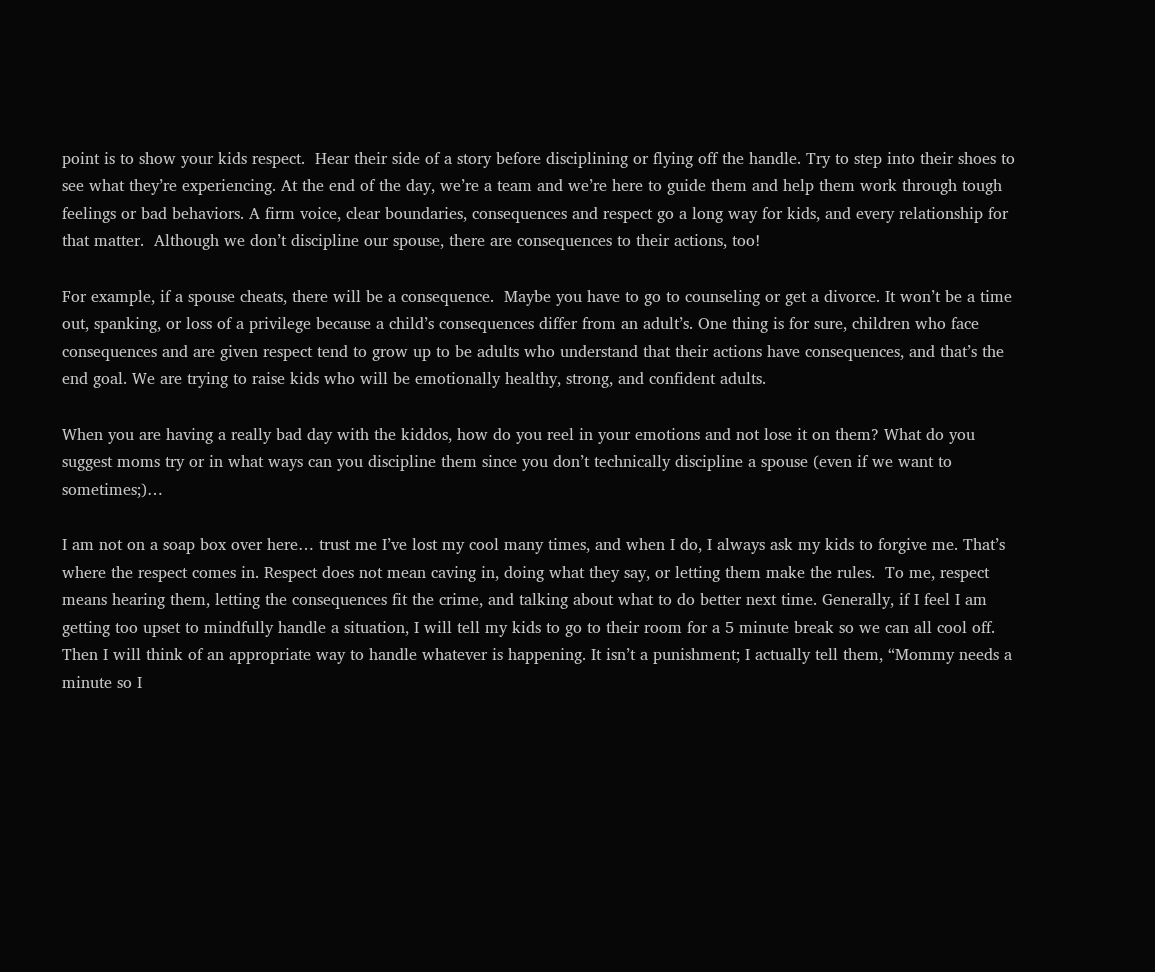point is to show your kids respect.  Hear their side of a story before disciplining or flying off the handle. Try to step into their shoes to see what they’re experiencing. At the end of the day, we’re a team and we’re here to guide them and help them work through tough feelings or bad behaviors. A firm voice, clear boundaries, consequences and respect go a long way for kids, and every relationship for that matter.  Although we don’t discipline our spouse, there are consequences to their actions, too!

For example, if a spouse cheats, there will be a consequence.  Maybe you have to go to counseling or get a divorce. It won’t be a time out, spanking, or loss of a privilege because a child’s consequences differ from an adult’s. One thing is for sure, children who face consequences and are given respect tend to grow up to be adults who understand that their actions have consequences, and that’s the end goal. We are trying to raise kids who will be emotionally healthy, strong, and confident adults.

When you are having a really bad day with the kiddos, how do you reel in your emotions and not lose it on them? What do you suggest moms try or in what ways can you discipline them since you don’t technically discipline a spouse (even if we want to sometimes;)…

I am not on a soap box over here… trust me I’ve lost my cool many times, and when I do, I always ask my kids to forgive me. That’s where the respect comes in. Respect does not mean caving in, doing what they say, or letting them make the rules.  To me, respect means hearing them, letting the consequences fit the crime, and talking about what to do better next time. Generally, if I feel I am getting too upset to mindfully handle a situation, I will tell my kids to go to their room for a 5 minute break so we can all cool off. Then I will think of an appropriate way to handle whatever is happening. It isn’t a punishment; I actually tell them, “Mommy needs a minute so I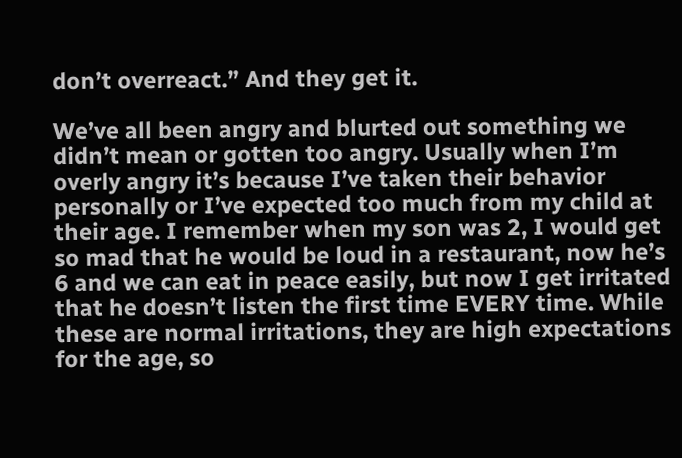don’t overreact.” And they get it.

We’ve all been angry and blurted out something we didn’t mean or gotten too angry. Usually when I’m overly angry it’s because I’ve taken their behavior personally or I’ve expected too much from my child at their age. I remember when my son was 2, I would get so mad that he would be loud in a restaurant, now he’s 6 and we can eat in peace easily, but now I get irritated that he doesn’t listen the first time EVERY time. While these are normal irritations, they are high expectations for the age, so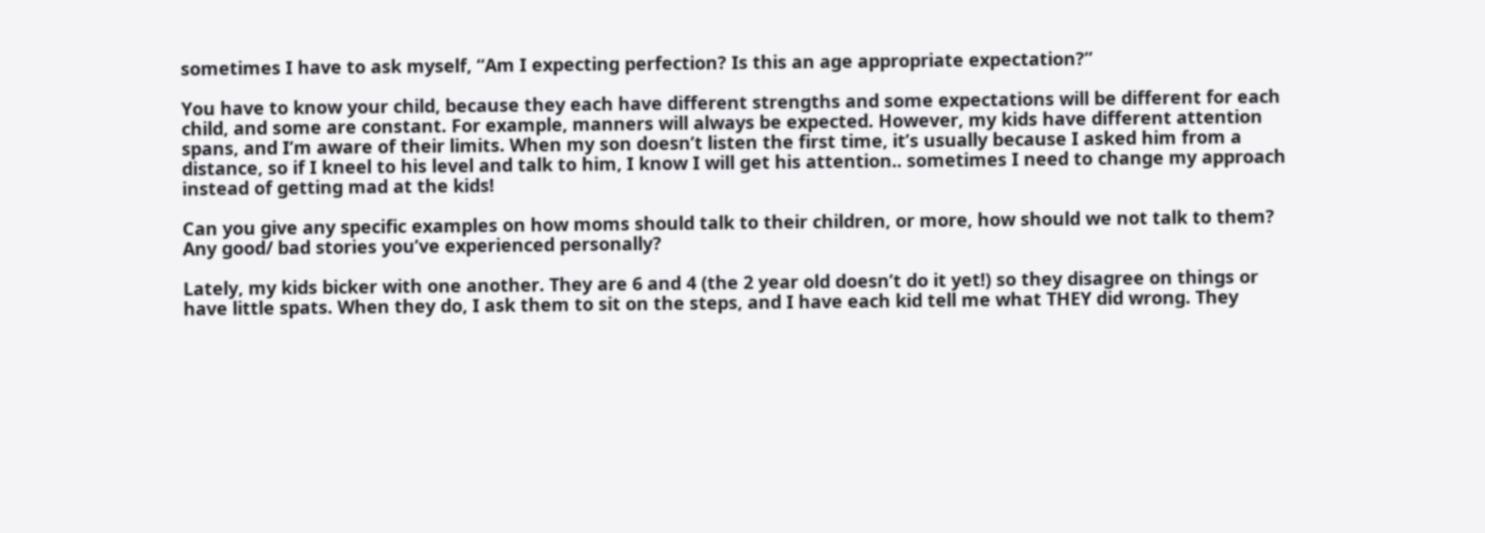sometimes I have to ask myself, “Am I expecting perfection? Is this an age appropriate expectation?”

You have to know your child, because they each have different strengths and some expectations will be different for each child, and some are constant. For example, manners will always be expected. However, my kids have different attention spans, and I’m aware of their limits. When my son doesn’t listen the first time, it’s usually because I asked him from a distance, so if I kneel to his level and talk to him, I know I will get his attention.. sometimes I need to change my approach instead of getting mad at the kids!

Can you give any specific examples on how moms should talk to their children, or more, how should we not talk to them? Any good/ bad stories you’ve experienced personally?

Lately, my kids bicker with one another. They are 6 and 4 (the 2 year old doesn’t do it yet!) so they disagree on things or have little spats. When they do, I ask them to sit on the steps, and I have each kid tell me what THEY did wrong. They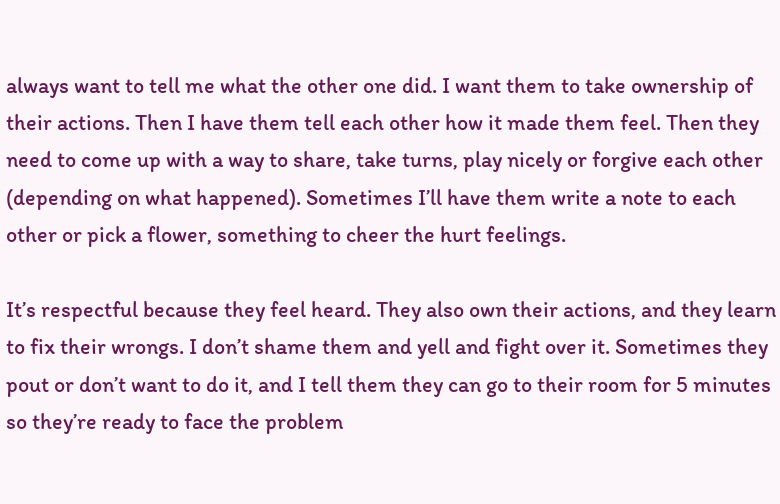always want to tell me what the other one did. I want them to take ownership of their actions. Then I have them tell each other how it made them feel. Then they need to come up with a way to share, take turns, play nicely or forgive each other (depending on what happened). Sometimes I’ll have them write a note to each other or pick a flower, something to cheer the hurt feelings.

It’s respectful because they feel heard. They also own their actions, and they learn to fix their wrongs. I don’t shame them and yell and fight over it. Sometimes they pout or don’t want to do it, and I tell them they can go to their room for 5 minutes so they’re ready to face the problem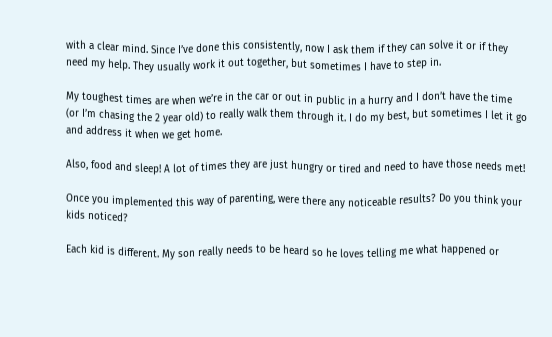with a clear mind. Since I’ve done this consistently, now I ask them if they can solve it or if they need my help. They usually work it out together, but sometimes I have to step in.

My toughest times are when we’re in the car or out in public in a hurry and I don’t have the time (or I’m chasing the 2 year old) to really walk them through it. I do my best, but sometimes I let it go and address it when we get home.

Also, food and sleep! A lot of times they are just hungry or tired and need to have those needs met!

Once you implemented this way of parenting, were there any noticeable results? Do you think your kids noticed?

Each kid is different. My son really needs to be heard so he loves telling me what happened or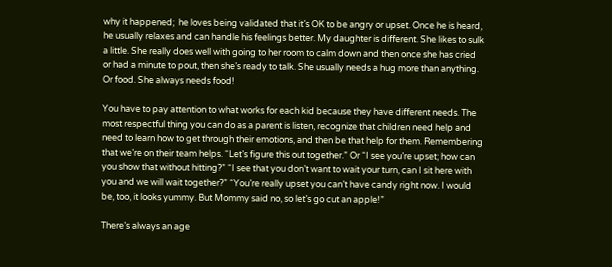why it happened;  he loves being validated that it’s OK to be angry or upset. Once he is heard, he usually relaxes and can handle his feelings better. My daughter is different. She likes to sulk a little. She really does well with going to her room to calm down and then once she has cried or had a minute to pout, then she’s ready to talk. She usually needs a hug more than anything. Or food. She always needs food!

You have to pay attention to what works for each kid because they have different needs. The most respectful thing you can do as a parent is listen, recognize that children need help and need to learn how to get through their emotions, and then be that help for them. Remembering that we’re on their team helps. “Let’s figure this out together.” Or “I see you’re upset; how can you show that without hitting?” “I see that you don’t want to wait your turn, can I sit here with you and we will wait together?” “You’re really upset you can’t have candy right now. I would be, too, it looks yummy. But Mommy said no, so let’s go cut an apple!”

There’s always an age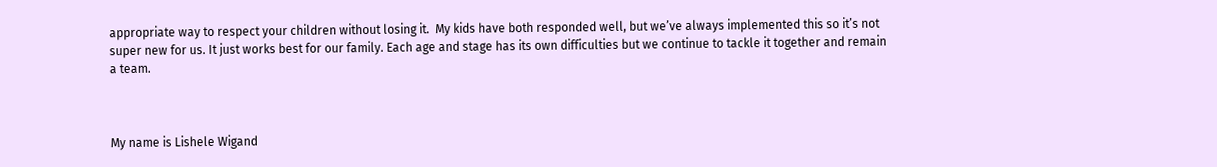appropriate way to respect your children without losing it.  My kids have both responded well, but we’ve always implemented this so it’s not super new for us. It just works best for our family. Each age and stage has its own difficulties but we continue to tackle it together and remain a team.



My name is Lishele Wigand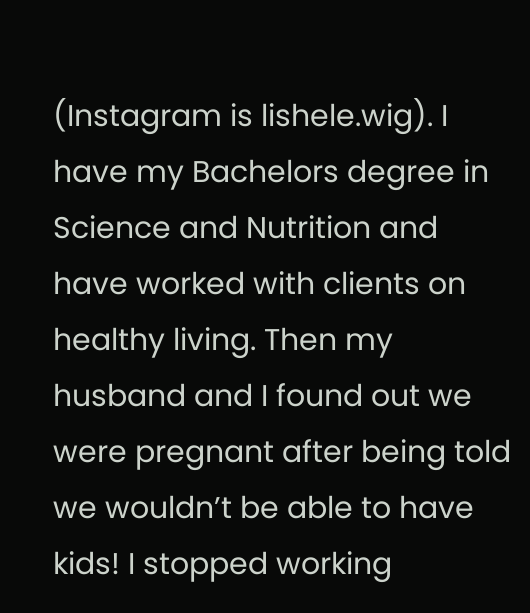(Instagram is lishele.wig). I have my Bachelors degree in Science and Nutrition and have worked with clients on healthy living. Then my husband and I found out we were pregnant after being told we wouldn’t be able to have kids! I stopped working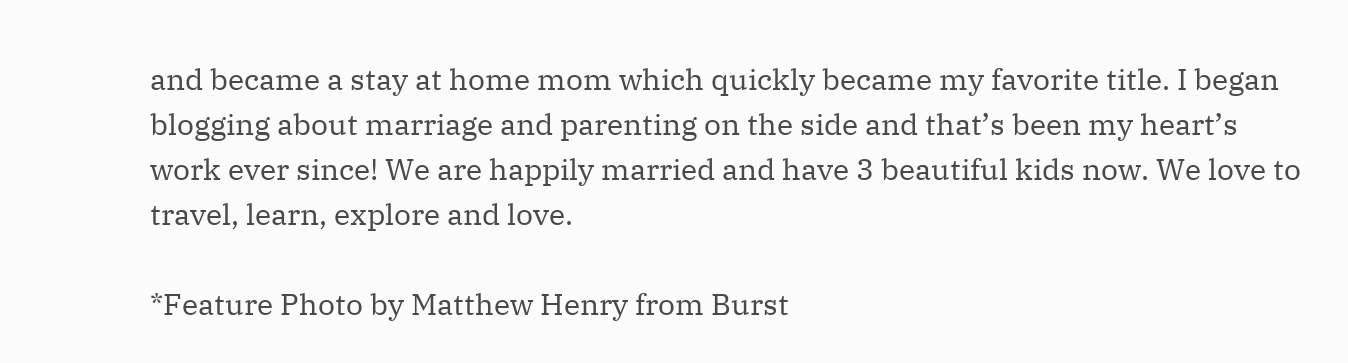and became a stay at home mom which quickly became my favorite title. I began blogging about marriage and parenting on the side and that’s been my heart’s work ever since! We are happily married and have 3 beautiful kids now. We love to travel, learn, explore and love.

*Feature Photo by Matthew Henry from Burst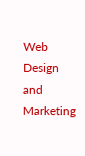Web Design and Marketing